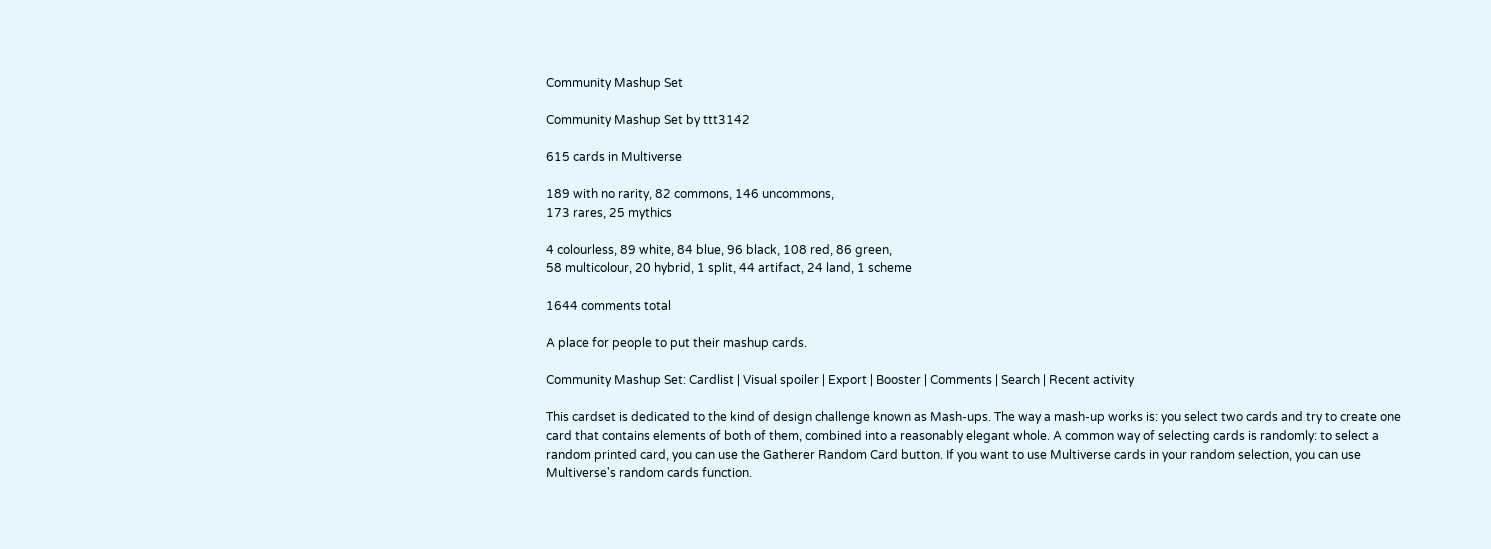Community Mashup Set

Community Mashup Set by ttt3142

615 cards in Multiverse

189 with no rarity, 82 commons, 146 uncommons,
173 rares, 25 mythics

4 colourless, 89 white, 84 blue, 96 black, 108 red, 86 green,
58 multicolour, 20 hybrid, 1 split, 44 artifact, 24 land, 1 scheme

1644 comments total

A place for people to put their mashup cards.

Community Mashup Set: Cardlist | Visual spoiler | Export | Booster | Comments | Search | Recent activity

This cardset is dedicated to the kind of design challenge known as Mash-ups. The way a mash-up works is: you select two cards and try to create one card that contains elements of both of them, combined into a reasonably elegant whole. A common way of selecting cards is randomly: to select a random printed card, you can use the Gatherer Random Card button. If you want to use Multiverse cards in your random selection, you can use Multiverse's random cards function.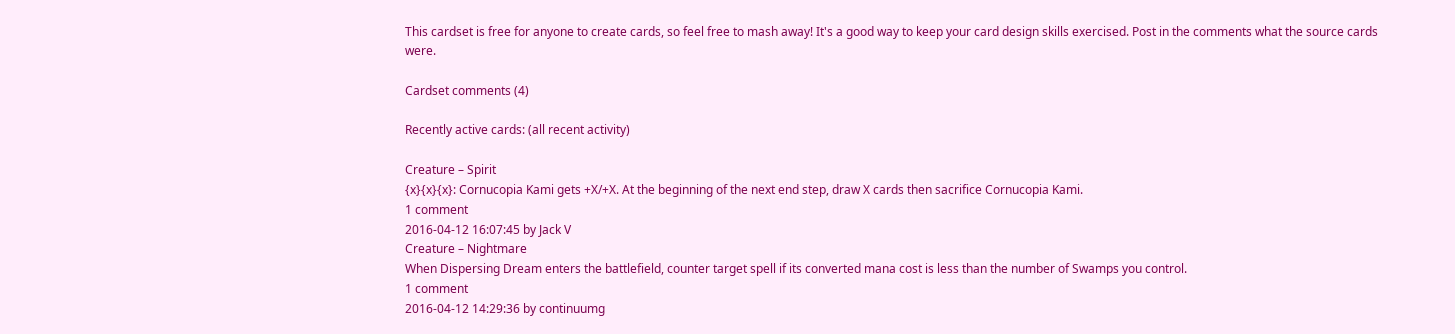This cardset is free for anyone to create cards, so feel free to mash away! It's a good way to keep your card design skills exercised. Post in the comments what the source cards were.

Cardset comments (4)

Recently active cards: (all recent activity)

Creature – Spirit
{x}{x}{x}: Cornucopia Kami gets +X/+X. At the beginning of the next end step, draw X cards then sacrifice Cornucopia Kami.
1 comment
2016-04-12 16:07:45 by Jack V
Creature – Nightmare
When Dispersing Dream enters the battlefield, counter target spell if its converted mana cost is less than the number of Swamps you control.
1 comment
2016-04-12 14:29:36 by continuumg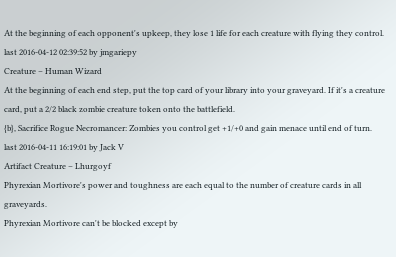At the beginning of each opponent's upkeep, they lose 1 life for each creature with flying they control.
last 2016-04-12 02:39:52 by jmgariepy
Creature – Human Wizard
At the beginning of each end step, put the top card of your library into your graveyard. If it's a creature card, put a 2/2 black zombie creature token onto the battlefield.
{b}, Sacrifice Rogue Necromancer: Zombies you control get +1/+0 and gain menace until end of turn.
last 2016-04-11 16:19:01 by Jack V
Artifact Creature – Lhurgoyf
Phyrexian Mortivore's power and toughness are each equal to the number of creature cards in all graveyards.
Phyrexian Mortivore can't be blocked except by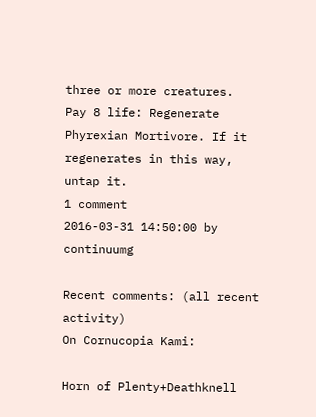three or more creatures.
Pay 8 life: Regenerate Phyrexian Mortivore. If it regenerates in this way, untap it.
1 comment
2016-03-31 14:50:00 by continuumg

Recent comments: (all recent activity)
On Cornucopia Kami:

Horn of Plenty+Deathknell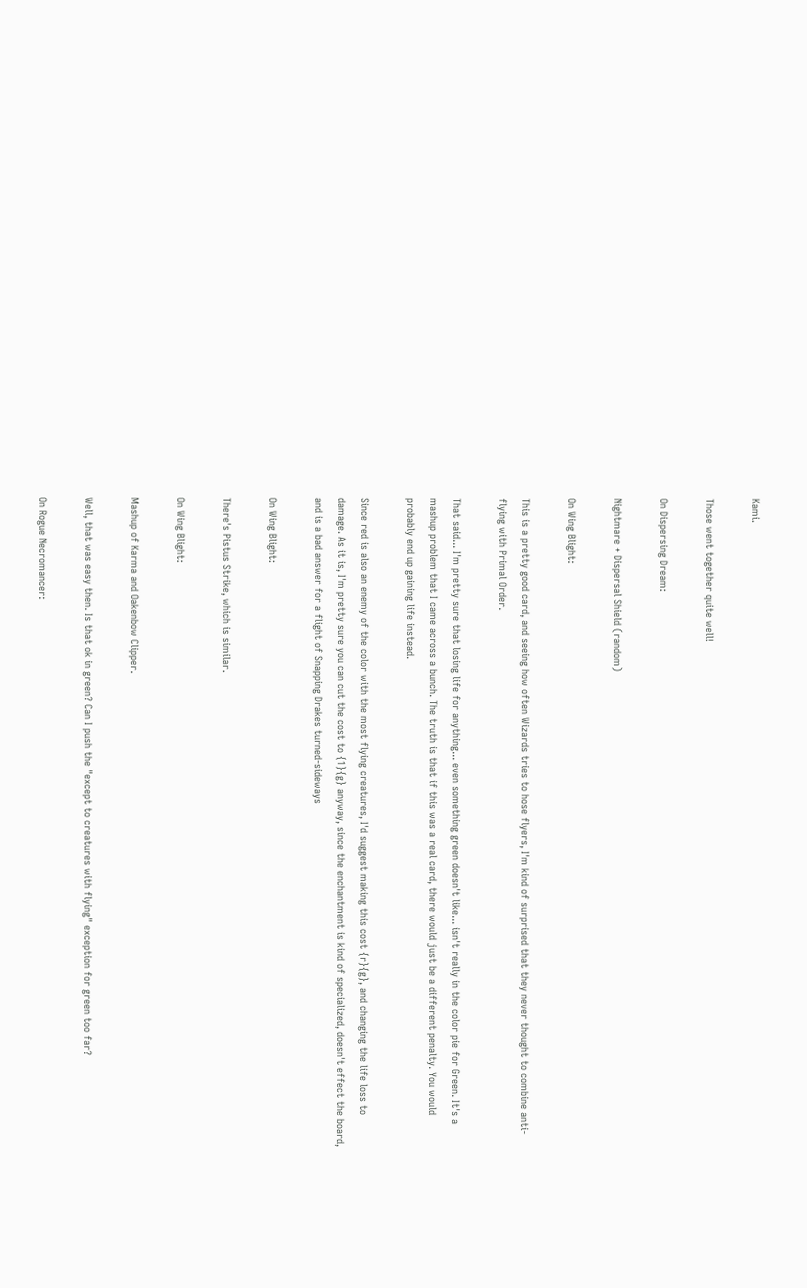Kami.

Those went together quite well!

On Dispersing Dream:

Nightmare + Dispersal Shield (random)

On Wing Blight:

This is a pretty good card, and seeing how often Wizards tries to hose flyers, I'm kind of surprised that they never thought to combine anti-flying with Primal Order.

That said... I'm pretty sure that losing life for anything... even something green doesn't like... isn't really in the color pie for Green. It's a mashup problem that I came across a bunch. The truth is that if this was a real card, there would just be a different penalty. You would probably end up gaining life instead.

Since red is also an enemy of the color with the most flying creatures, I'd suggest making this cost {r}{g}, and changing the life loss to damage. As it is, I'm pretty sure you can cut the cost to {1}{g} anyway, since the enchantment is kind of specialized, doesn't effect the board, and is a bad answer for a flight of Snapping Drakes turned-sideways

On Wing Blight:

There's Pistus Strike, which is similar.

On Wing Blight:

Mashup of Karma and Oakenbow Clipper.

Well, that was easy then. Is that ok in green? Can I push the "except to creatures with flying" exception for green too far?

On Rogue Necromancer: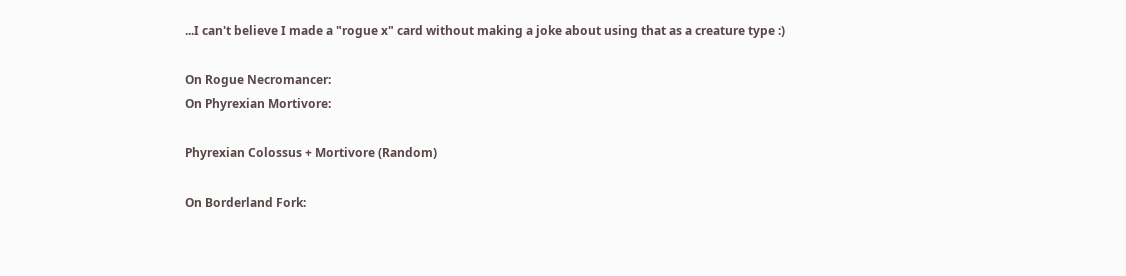...I can't believe I made a "rogue x" card without making a joke about using that as a creature type :)

On Rogue Necromancer:
On Phyrexian Mortivore:

Phyrexian Colossus + Mortivore (Random)

On Borderland Fork: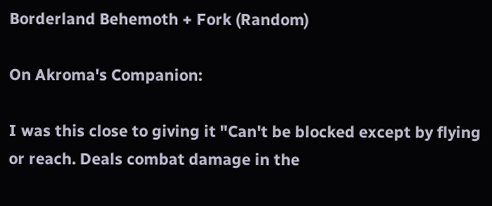Borderland Behemoth + Fork (Random)

On Akroma's Companion:

I was this close to giving it "Can't be blocked except by flying or reach. Deals combat damage in the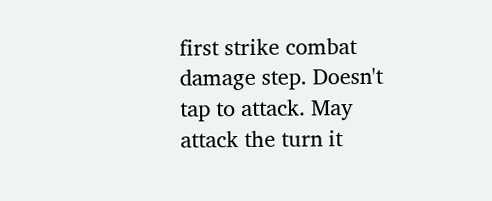first strike combat damage step. Doesn't tap to attack. May attack the turn it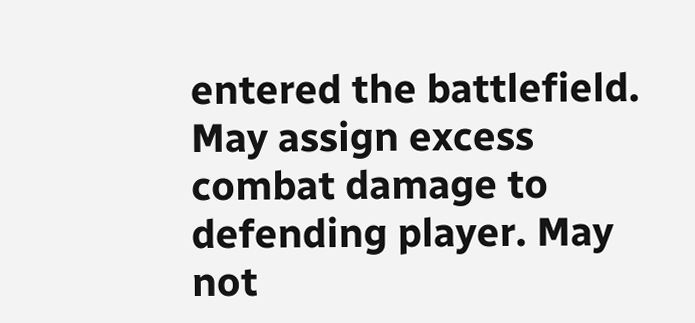entered the battlefield. May assign excess combat damage to defending player. May not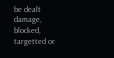be dealt damage, blocked, targetted or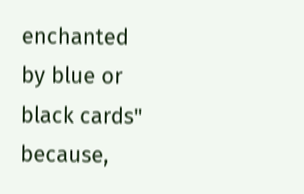enchanted by blue or black cards" because,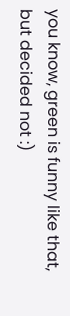you know, green is funny like that, but decided not :)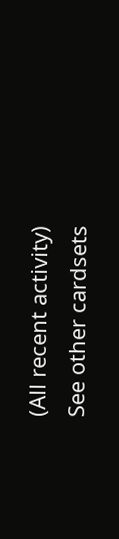(All recent activity)
See other cardsets